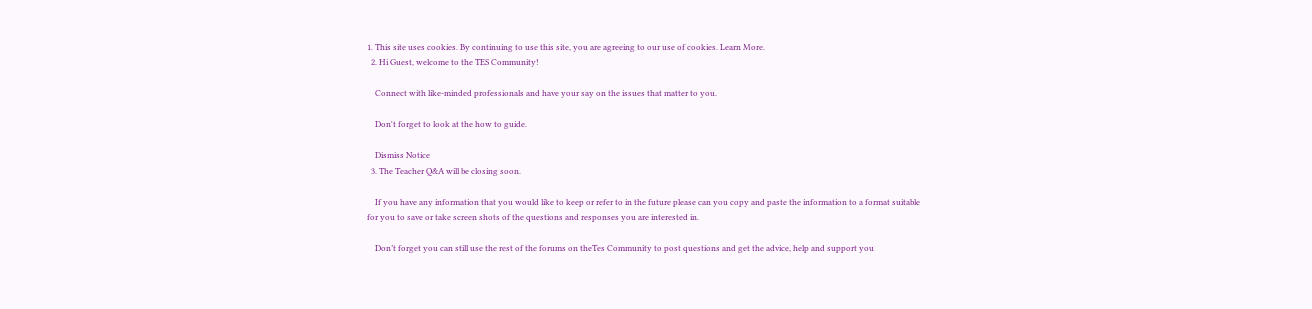1. This site uses cookies. By continuing to use this site, you are agreeing to our use of cookies. Learn More.
  2. Hi Guest, welcome to the TES Community!

    Connect with like-minded professionals and have your say on the issues that matter to you.

    Don't forget to look at the how to guide.

    Dismiss Notice
  3. The Teacher Q&A will be closing soon.

    If you have any information that you would like to keep or refer to in the future please can you copy and paste the information to a format suitable for you to save or take screen shots of the questions and responses you are interested in.

    Don’t forget you can still use the rest of the forums on theTes Community to post questions and get the advice, help and support you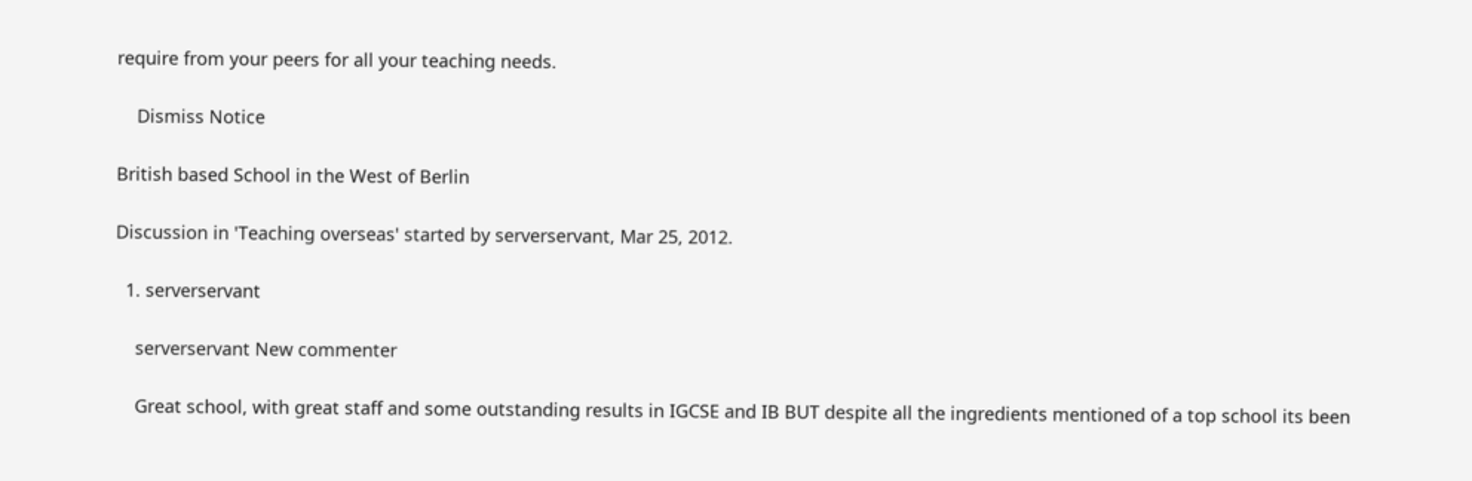require from your peers for all your teaching needs.

    Dismiss Notice

British based School in the West of Berlin

Discussion in 'Teaching overseas' started by serverservant, Mar 25, 2012.

  1. serverservant

    serverservant New commenter

    Great school, with great staff and some outstanding results in IGCSE and IB BUT despite all the ingredients mentioned of a top school its been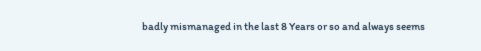badly mismanaged in the last 8 Years or so and always seems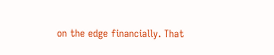on the edge financially. That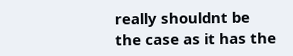really shouldnt be the case as it has the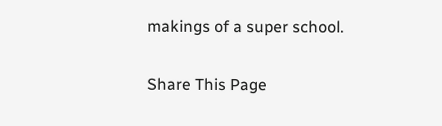makings of a super school.

Share This Page